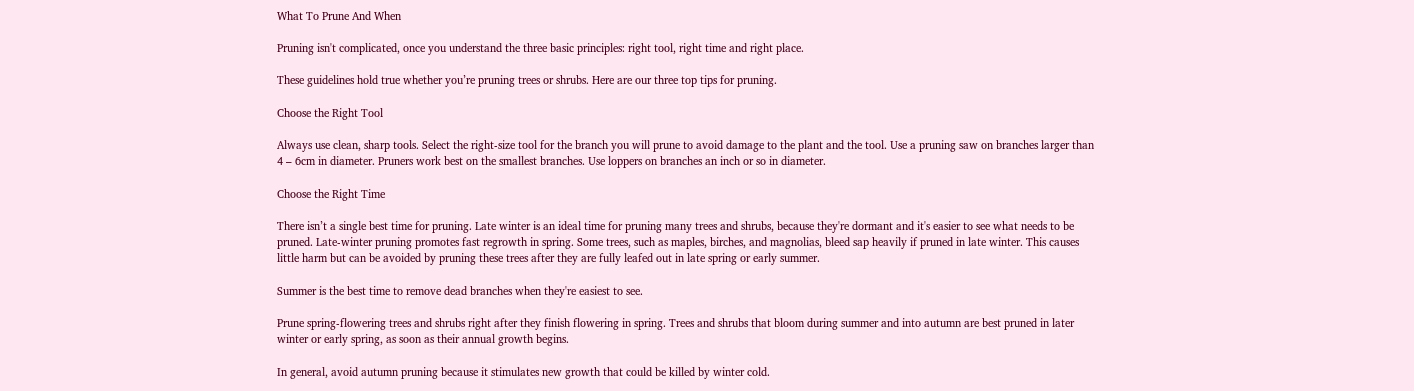What To Prune And When

Pruning isn't complicated, once you understand the three basic principles: right tool, right time and right place.

These guidelines hold true whether you’re pruning trees or shrubs. Here are our three top tips for pruning.

Choose the Right Tool

Always use clean, sharp tools. Select the right-size tool for the branch you will prune to avoid damage to the plant and the tool. Use a pruning saw on branches larger than 4 – 6cm in diameter. Pruners work best on the smallest branches. Use loppers on branches an inch or so in diameter.

Choose the Right Time

There isn’t a single best time for pruning. Late winter is an ideal time for pruning many trees and shrubs, because they're dormant and it's easier to see what needs to be pruned. Late-winter pruning promotes fast regrowth in spring. Some trees, such as maples, birches, and magnolias, bleed sap heavily if pruned in late winter. This causes little harm but can be avoided by pruning these trees after they are fully leafed out in late spring or early summer.

Summer is the best time to remove dead branches when they're easiest to see.

Prune spring-flowering trees and shrubs right after they finish flowering in spring. Trees and shrubs that bloom during summer and into autumn are best pruned in later winter or early spring, as soon as their annual growth begins.

In general, avoid autumn pruning because it stimulates new growth that could be killed by winter cold.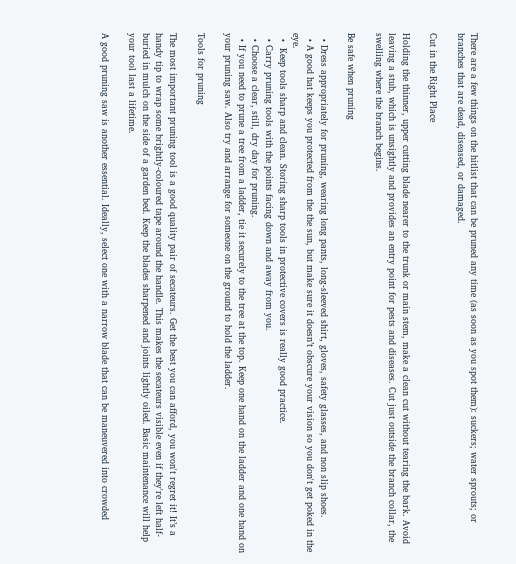There are a few things on the hitlist that can be pruned any time (as soon as you spot them): suckers; water sprouts; or branches that are dead, diseased, or damaged.

Cut in the Right Place

Holding the thinner, upper cutting blade nearer to the trunk or main stem, make a clean cut without tearing the bark. Avoid leaving a stub, which is unsightly and provides an entry point for pests and diseases. Cut just outside the branch collar, the swelling where the branch begins.

Be safe when pruning

  • Dress appropriately for pruning, wearing long pants, long-sleeved shirt, gloves, safety glasses, and non slip shoes.
  • A good hat keeps you protected from the the sun, but make sure it doesn’t obscure your vision so you don't get poked in the eye.
  •  Keep tools sharp and clean. Storing sharp tools in protective covers is really good practice.
  • Carry pruning tools with the points facing down and away from you.
  • Choose a clear, still, dry day for pruning.
  • If you need to prune a tree from a ladder, tie it securely to the tree at the top. Keep one hand on the ladder and one hand on your pruning saw. Also try and arrange for someone on the ground to hold the ladder.

Tools for pruning

The most important pruning tool is a good quality pair of secateurs. Get the best you can afford, you won't regret it! It’s a handy tip to wrap some brightly-coloured tape around the handle. This makes the secateurs visible even if they're left half-buried in mulch on the side of a garden bed. Keep the blades sharpened and joints lightly oiled. Basic maintenance will help your tool last a lifetime.

A good pruning saw is another essential. Ideally, select one with a narrow blade that can be maneuvered into crowded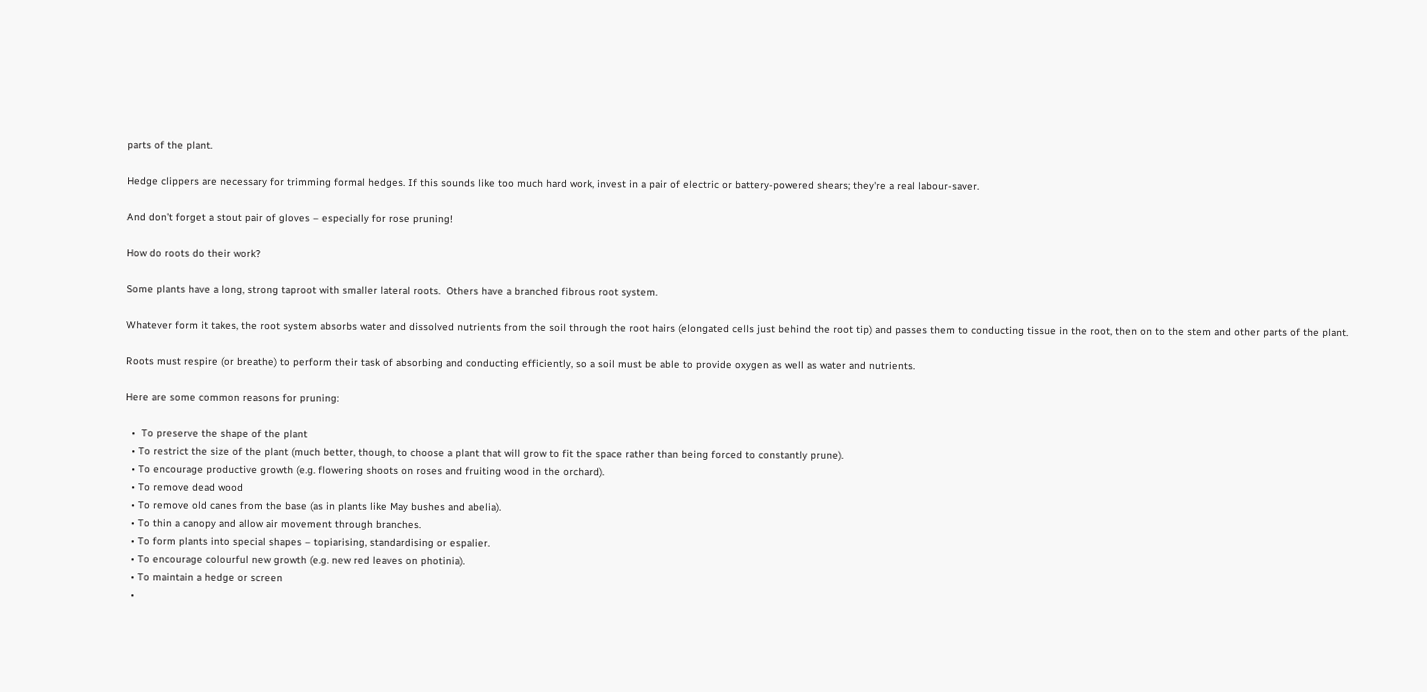parts of the plant.

Hedge clippers are necessary for trimming formal hedges. If this sounds like too much hard work, invest in a pair of electric or battery-powered shears; they're a real labour-saver.

And don’t forget a stout pair of gloves – especially for rose pruning!

How do roots do their work?

Some plants have a long, strong taproot with smaller lateral roots.  Others have a branched fibrous root system.

Whatever form it takes, the root system absorbs water and dissolved nutrients from the soil through the root hairs (elongated cells just behind the root tip) and passes them to conducting tissue in the root, then on to the stem and other parts of the plant.

Roots must respire (or breathe) to perform their task of absorbing and conducting efficiently, so a soil must be able to provide oxygen as well as water and nutrients.

Here are some common reasons for pruning:

  •  To preserve the shape of the plant
  • To restrict the size of the plant (much better, though, to choose a plant that will grow to fit the space rather than being forced to constantly prune).
  • To encourage productive growth (e.g. flowering shoots on roses and fruiting wood in the orchard).
  • To remove dead wood
  • To remove old canes from the base (as in plants like May bushes and abelia).
  • To thin a canopy and allow air movement through branches.
  • To form plants into special shapes – topiarising, standardising or espalier.
  • To encourage colourful new growth (e.g. new red leaves on photinia).
  • To maintain a hedge or screen
  •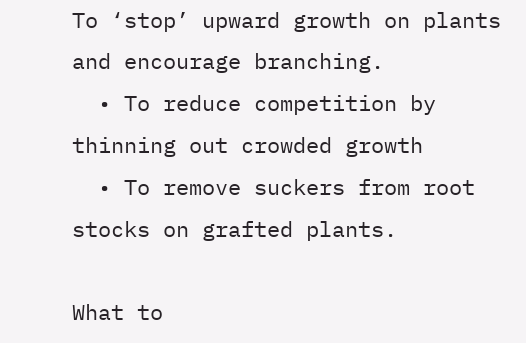To ‘stop’ upward growth on plants and encourage branching.
  • To reduce competition by thinning out crowded growth
  • To remove suckers from root stocks on grafted plants.

What to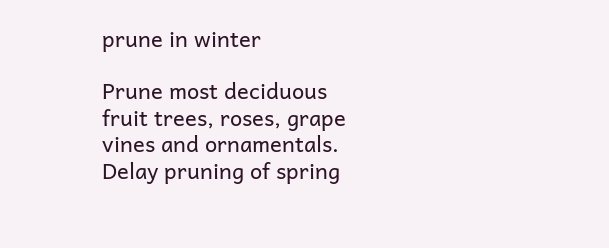prune in winter

Prune most deciduous fruit trees, roses, grape vines and ornamentals. Delay pruning of spring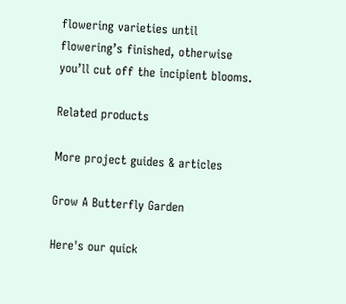flowering varieties until flowering’s finished, otherwise you’ll cut off the incipient blooms.

Related products

More project guides & articles

Grow A Butterfly Garden

Here's our quick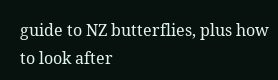guide to NZ butterflies, plus how to look after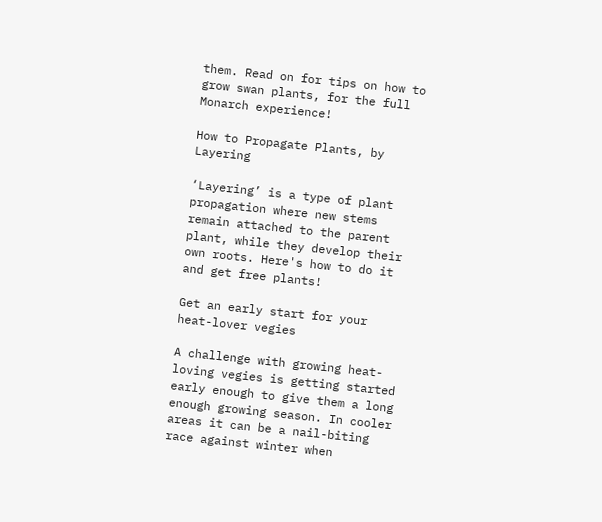them. Read on for tips on how to grow swan plants, for the full Monarch experience!

How to Propagate Plants, by Layering

‘Layering’ is a type of plant propagation where new stems remain attached to the parent plant, while they develop their own roots. Here's how to do it and get free plants!

Get an early start for your heat-lover vegies

A challenge with growing heat-loving vegies is getting started early enough to give them a long enough growing season. In cooler areas it can be a nail-biting race against winter when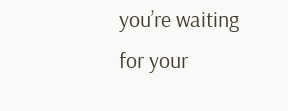you’re waiting for your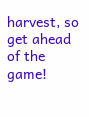harvest, so get ahead of the game!